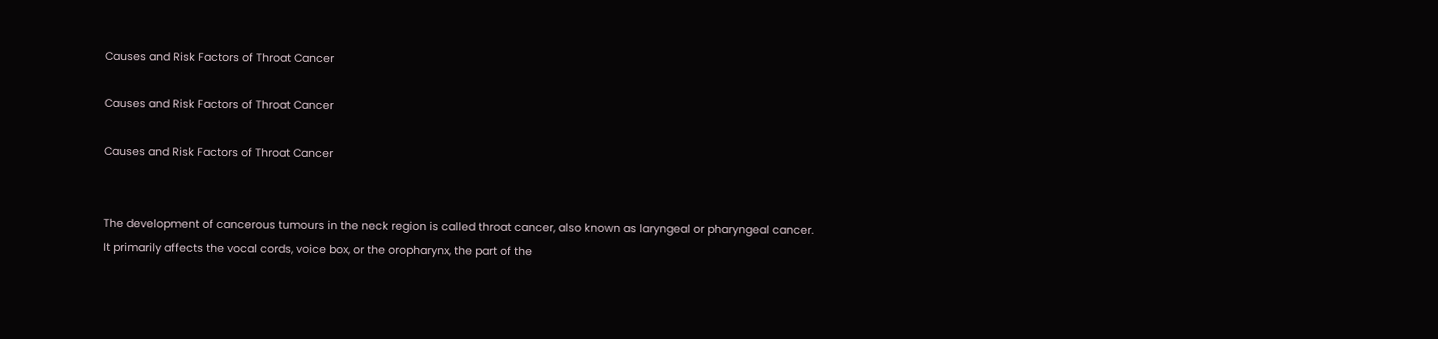Causes and Risk Factors of Throat Cancer

Causes and Risk Factors of Throat Cancer

Causes and Risk Factors of Throat Cancer


The development of cancerous tumours in the neck region is called throat cancer, also known as laryngeal or pharyngeal cancer. It primarily affects the vocal cords, voice box, or the oropharynx, the part of the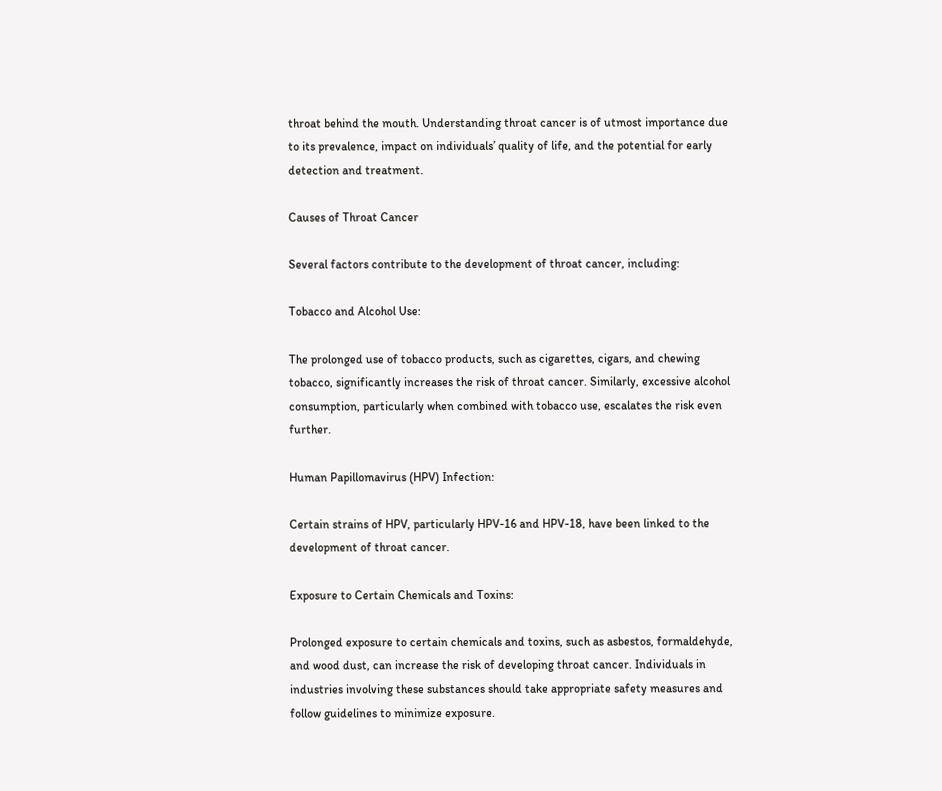throat behind the mouth. Understanding throat cancer is of utmost importance due to its prevalence, impact on individuals’ quality of life, and the potential for early detection and treatment.

Causes of Throat Cancer

Several factors contribute to the development of throat cancer, including:

Tobacco and Alcohol Use:

The prolonged use of tobacco products, such as cigarettes, cigars, and chewing tobacco, significantly increases the risk of throat cancer. Similarly, excessive alcohol consumption, particularly when combined with tobacco use, escalates the risk even further.

Human Papillomavirus (HPV) Infection:

Certain strains of HPV, particularly HPV-16 and HPV-18, have been linked to the development of throat cancer.

Exposure to Certain Chemicals and Toxins:

Prolonged exposure to certain chemicals and toxins, such as asbestos, formaldehyde, and wood dust, can increase the risk of developing throat cancer. Individuals in industries involving these substances should take appropriate safety measures and follow guidelines to minimize exposure.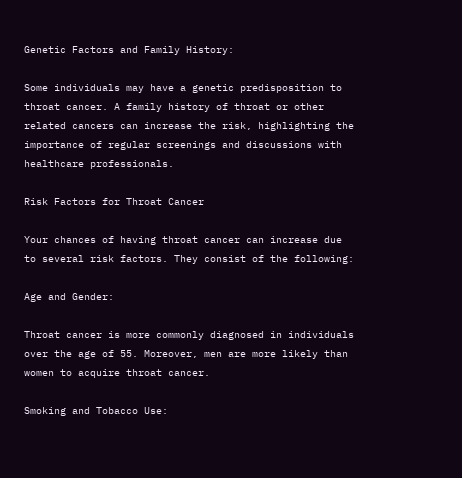Genetic Factors and Family History:

Some individuals may have a genetic predisposition to throat cancer. A family history of throat or other related cancers can increase the risk, highlighting the importance of regular screenings and discussions with healthcare professionals.

Risk Factors for Throat Cancer

Your chances of having throat cancer can increase due to several risk factors. They consist of the following:

Age and Gender:

Throat cancer is more commonly diagnosed in individuals over the age of 55. Moreover, men are more likely than women to acquire throat cancer.

Smoking and Tobacco Use: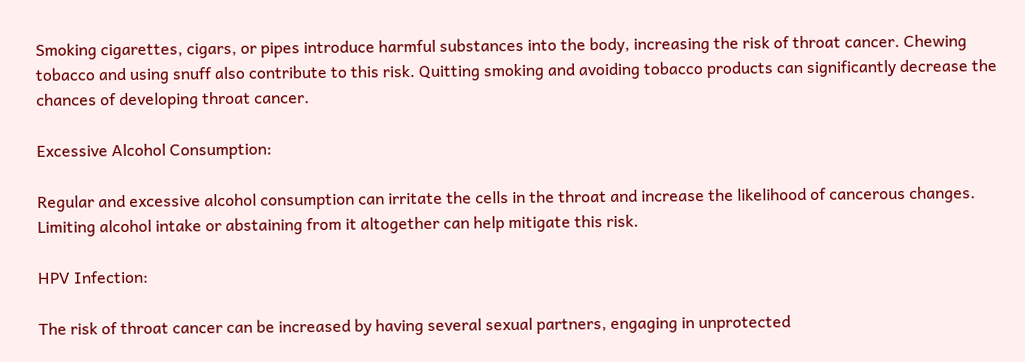Smoking cigarettes, cigars, or pipes introduce harmful substances into the body, increasing the risk of throat cancer. Chewing tobacco and using snuff also contribute to this risk. Quitting smoking and avoiding tobacco products can significantly decrease the chances of developing throat cancer.

Excessive Alcohol Consumption:

Regular and excessive alcohol consumption can irritate the cells in the throat and increase the likelihood of cancerous changes. Limiting alcohol intake or abstaining from it altogether can help mitigate this risk.

HPV Infection:

The risk of throat cancer can be increased by having several sexual partners, engaging in unprotected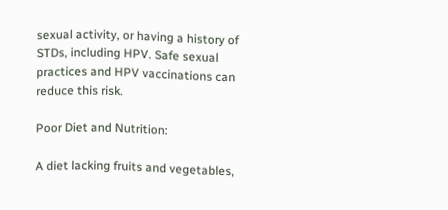sexual activity, or having a history of STDs, including HPV. Safe sexual practices and HPV vaccinations can reduce this risk.

Poor Diet and Nutrition:

A diet lacking fruits and vegetables,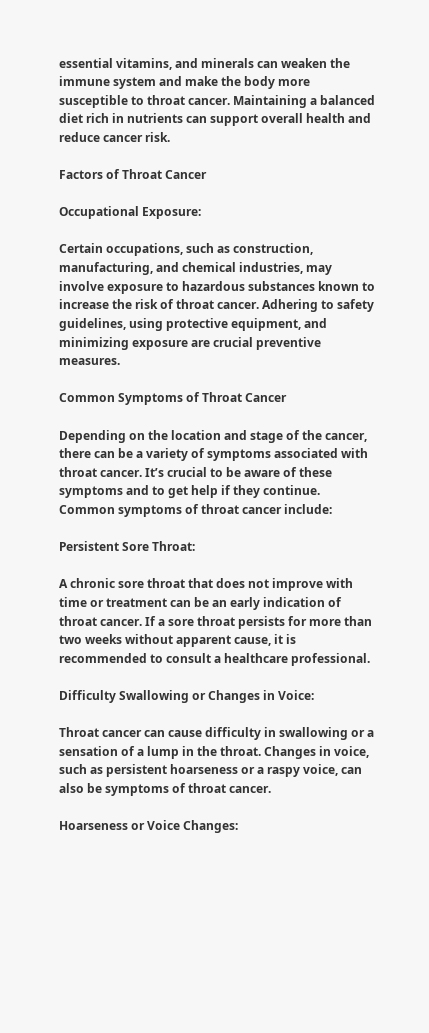essential vitamins, and minerals can weaken the immune system and make the body more susceptible to throat cancer. Maintaining a balanced diet rich in nutrients can support overall health and reduce cancer risk.

Factors of Throat Cancer

Occupational Exposure:

Certain occupations, such as construction, manufacturing, and chemical industries, may involve exposure to hazardous substances known to increase the risk of throat cancer. Adhering to safety guidelines, using protective equipment, and minimizing exposure are crucial preventive measures.

Common Symptoms of Throat Cancer

Depending on the location and stage of the cancer, there can be a variety of symptoms associated with throat cancer. It’s crucial to be aware of these symptoms and to get help if they continue. Common symptoms of throat cancer include:

Persistent Sore Throat:

A chronic sore throat that does not improve with time or treatment can be an early indication of throat cancer. If a sore throat persists for more than two weeks without apparent cause, it is recommended to consult a healthcare professional.

Difficulty Swallowing or Changes in Voice:

Throat cancer can cause difficulty in swallowing or a sensation of a lump in the throat. Changes in voice, such as persistent hoarseness or a raspy voice, can also be symptoms of throat cancer.

Hoarseness or Voice Changes: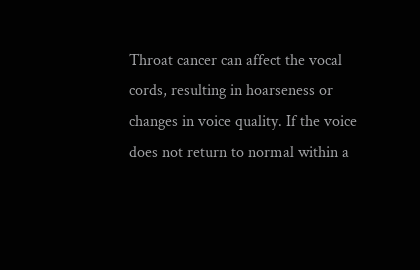Throat cancer can affect the vocal cords, resulting in hoarseness or changes in voice quality. If the voice does not return to normal within a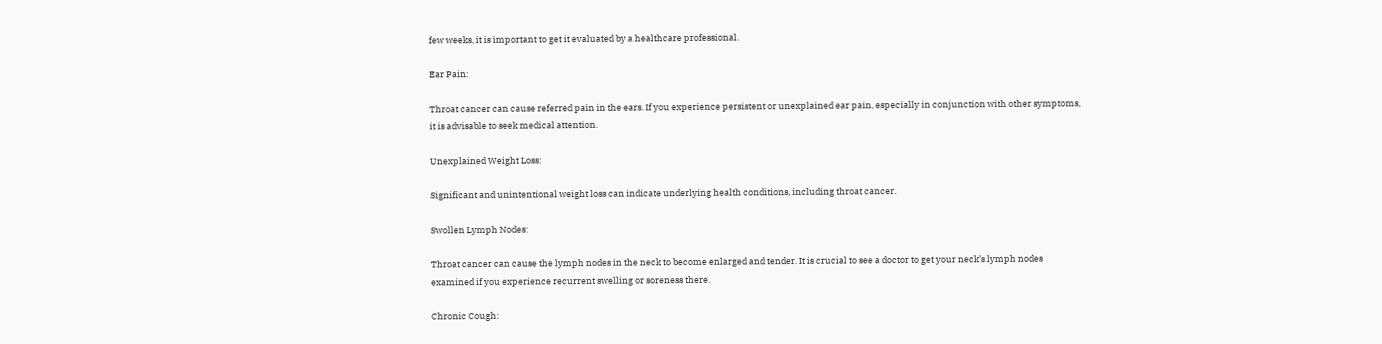few weeks, it is important to get it evaluated by a healthcare professional.

Ear Pain:

Throat cancer can cause referred pain in the ears. If you experience persistent or unexplained ear pain, especially in conjunction with other symptoms, it is advisable to seek medical attention.

Unexplained Weight Loss:

Significant and unintentional weight loss can indicate underlying health conditions, including throat cancer.

Swollen Lymph Nodes:

Throat cancer can cause the lymph nodes in the neck to become enlarged and tender. It is crucial to see a doctor to get your neck’s lymph nodes examined if you experience recurrent swelling or soreness there.

Chronic Cough: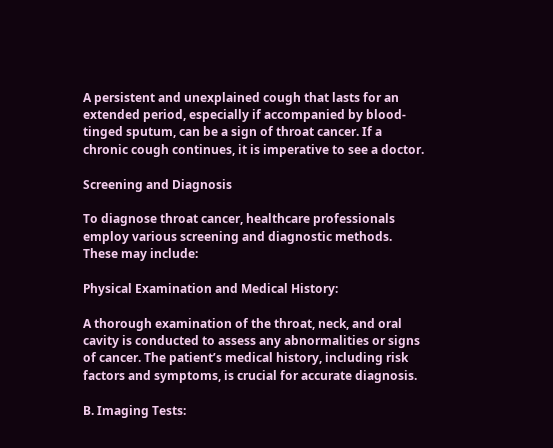A persistent and unexplained cough that lasts for an extended period, especially if accompanied by blood-tinged sputum, can be a sign of throat cancer. If a chronic cough continues, it is imperative to see a doctor.

Screening and Diagnosis

To diagnose throat cancer, healthcare professionals employ various screening and diagnostic methods. These may include:

Physical Examination and Medical History:

A thorough examination of the throat, neck, and oral cavity is conducted to assess any abnormalities or signs of cancer. The patient’s medical history, including risk factors and symptoms, is crucial for accurate diagnosis.

B. Imaging Tests: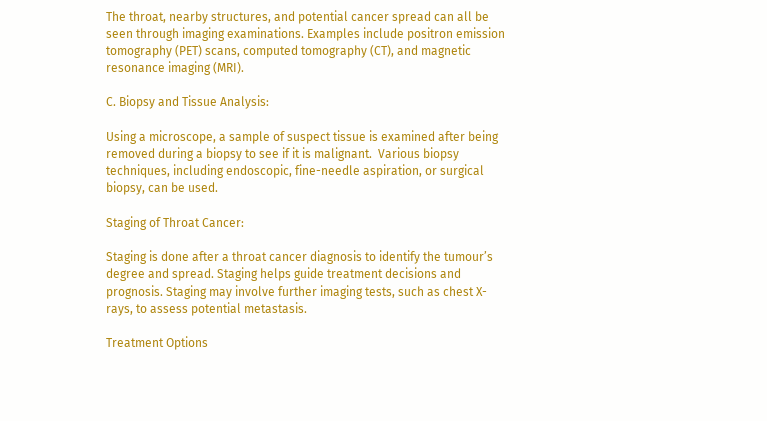The throat, nearby structures, and potential cancer spread can all be seen through imaging examinations. Examples include positron emission tomography (PET) scans, computed tomography (CT), and magnetic resonance imaging (MRI).

C. Biopsy and Tissue Analysis:

Using a microscope, a sample of suspect tissue is examined after being removed during a biopsy to see if it is malignant.  Various biopsy techniques, including endoscopic, fine-needle aspiration, or surgical biopsy, can be used.

Staging of Throat Cancer:

Staging is done after a throat cancer diagnosis to identify the tumour’s degree and spread. Staging helps guide treatment decisions and prognosis. Staging may involve further imaging tests, such as chest X-rays, to assess potential metastasis.

Treatment Options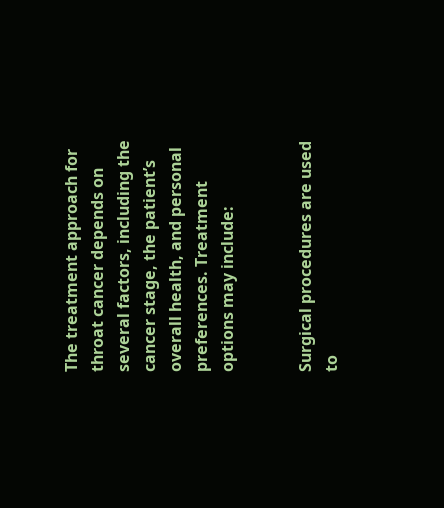The treatment approach for throat cancer depends on several factors, including the cancer stage, the patient’s overall health, and personal preferences. Treatment options may include:


Surgical procedures are used to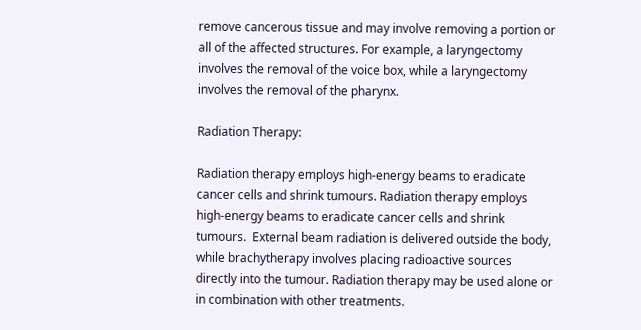remove cancerous tissue and may involve removing a portion or all of the affected structures. For example, a laryngectomy involves the removal of the voice box, while a laryngectomy involves the removal of the pharynx.

Radiation Therapy:

Radiation therapy employs high-energy beams to eradicate cancer cells and shrink tumours. Radiation therapy employs high-energy beams to eradicate cancer cells and shrink tumours.  External beam radiation is delivered outside the body, while brachytherapy involves placing radioactive sources directly into the tumour. Radiation therapy may be used alone or in combination with other treatments.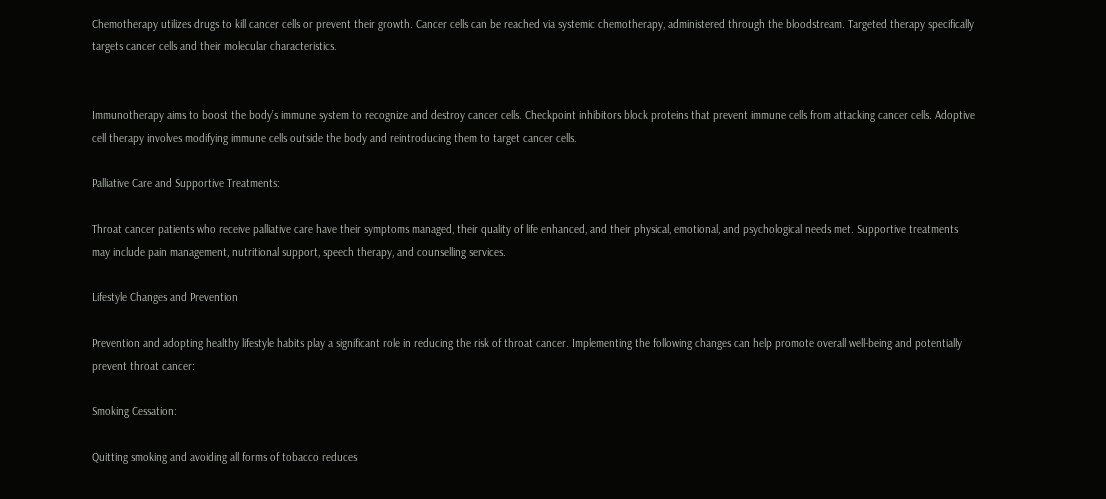Chemotherapy utilizes drugs to kill cancer cells or prevent their growth. Cancer cells can be reached via systemic chemotherapy, administered through the bloodstream. Targeted therapy specifically targets cancer cells and their molecular characteristics.


Immunotherapy aims to boost the body’s immune system to recognize and destroy cancer cells. Checkpoint inhibitors block proteins that prevent immune cells from attacking cancer cells. Adoptive cell therapy involves modifying immune cells outside the body and reintroducing them to target cancer cells.

Palliative Care and Supportive Treatments:

Throat cancer patients who receive palliative care have their symptoms managed, their quality of life enhanced, and their physical, emotional, and psychological needs met. Supportive treatments may include pain management, nutritional support, speech therapy, and counselling services.

Lifestyle Changes and Prevention

Prevention and adopting healthy lifestyle habits play a significant role in reducing the risk of throat cancer. Implementing the following changes can help promote overall well-being and potentially prevent throat cancer:

Smoking Cessation:

Quitting smoking and avoiding all forms of tobacco reduces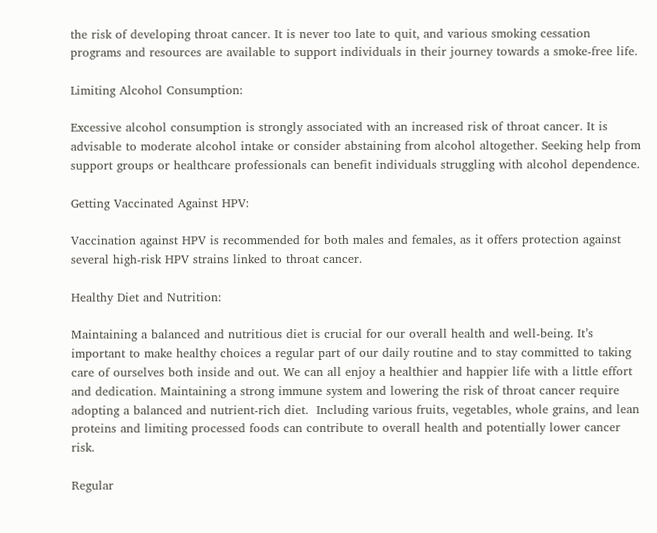the risk of developing throat cancer. It is never too late to quit, and various smoking cessation programs and resources are available to support individuals in their journey towards a smoke-free life.

Limiting Alcohol Consumption:

Excessive alcohol consumption is strongly associated with an increased risk of throat cancer. It is advisable to moderate alcohol intake or consider abstaining from alcohol altogether. Seeking help from support groups or healthcare professionals can benefit individuals struggling with alcohol dependence.

Getting Vaccinated Against HPV:

Vaccination against HPV is recommended for both males and females, as it offers protection against several high-risk HPV strains linked to throat cancer.

Healthy Diet and Nutrition:

Maintaining a balanced and nutritious diet is crucial for our overall health and well-being. It’s important to make healthy choices a regular part of our daily routine and to stay committed to taking care of ourselves both inside and out. We can all enjoy a healthier and happier life with a little effort and dedication. Maintaining a strong immune system and lowering the risk of throat cancer require adopting a balanced and nutrient-rich diet.  Including various fruits, vegetables, whole grains, and lean proteins and limiting processed foods can contribute to overall health and potentially lower cancer risk.

Regular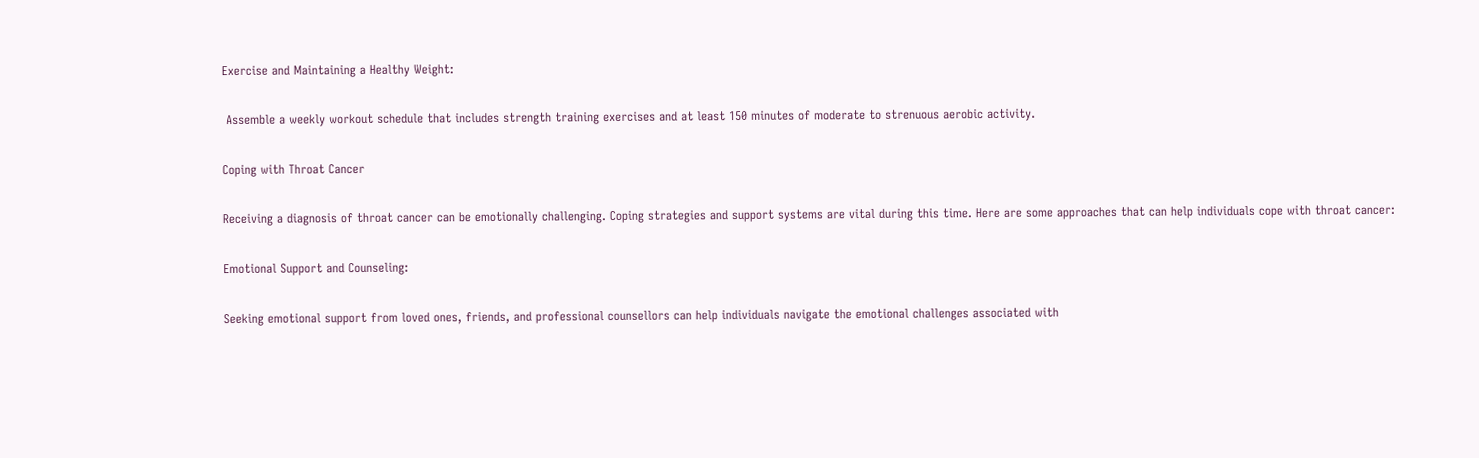Exercise and Maintaining a Healthy Weight:

 Assemble a weekly workout schedule that includes strength training exercises and at least 150 minutes of moderate to strenuous aerobic activity.

Coping with Throat Cancer

Receiving a diagnosis of throat cancer can be emotionally challenging. Coping strategies and support systems are vital during this time. Here are some approaches that can help individuals cope with throat cancer:

Emotional Support and Counseling:

Seeking emotional support from loved ones, friends, and professional counsellors can help individuals navigate the emotional challenges associated with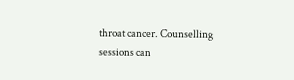throat cancer. Counselling sessions can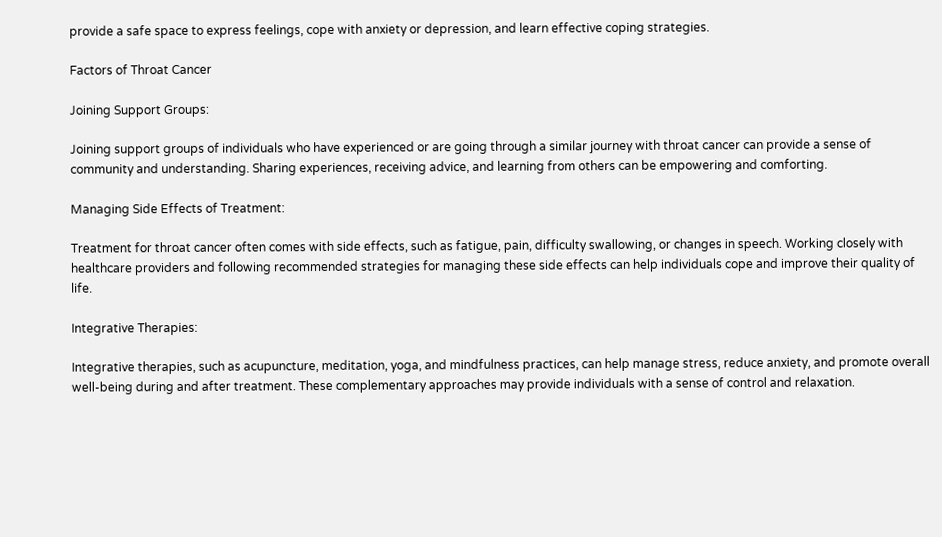provide a safe space to express feelings, cope with anxiety or depression, and learn effective coping strategies.

Factors of Throat Cancer

Joining Support Groups:

Joining support groups of individuals who have experienced or are going through a similar journey with throat cancer can provide a sense of community and understanding. Sharing experiences, receiving advice, and learning from others can be empowering and comforting.

Managing Side Effects of Treatment:

Treatment for throat cancer often comes with side effects, such as fatigue, pain, difficulty swallowing, or changes in speech. Working closely with healthcare providers and following recommended strategies for managing these side effects can help individuals cope and improve their quality of life.

Integrative Therapies:

Integrative therapies, such as acupuncture, meditation, yoga, and mindfulness practices, can help manage stress, reduce anxiety, and promote overall well-being during and after treatment. These complementary approaches may provide individuals with a sense of control and relaxation.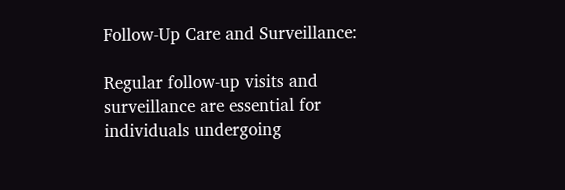Follow-Up Care and Surveillance:

Regular follow-up visits and surveillance are essential for individuals undergoing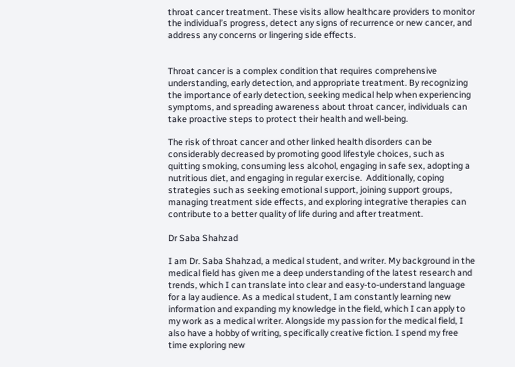throat cancer treatment. These visits allow healthcare providers to monitor the individual’s progress, detect any signs of recurrence or new cancer, and address any concerns or lingering side effects.


Throat cancer is a complex condition that requires comprehensive understanding, early detection, and appropriate treatment. By recognizing the importance of early detection, seeking medical help when experiencing symptoms, and spreading awareness about throat cancer, individuals can take proactive steps to protect their health and well-being.

The risk of throat cancer and other linked health disorders can be considerably decreased by promoting good lifestyle choices, such as quitting smoking, consuming less alcohol, engaging in safe sex, adopting a nutritious diet, and engaging in regular exercise.  Additionally, coping strategies such as seeking emotional support, joining support groups, managing treatment side effects, and exploring integrative therapies can contribute to a better quality of life during and after treatment.

Dr Saba Shahzad

I am Dr. Saba Shahzad, a medical student, and writer. My background in the medical field has given me a deep understanding of the latest research and trends, which I can translate into clear and easy-to-understand language for a lay audience. As a medical student, I am constantly learning new information and expanding my knowledge in the field, which I can apply to my work as a medical writer. Alongside my passion for the medical field, I also have a hobby of writing, specifically creative fiction. I spend my free time exploring new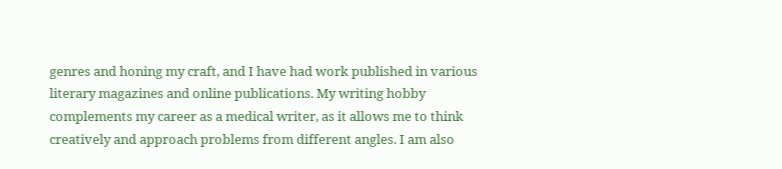genres and honing my craft, and I have had work published in various literary magazines and online publications. My writing hobby complements my career as a medical writer, as it allows me to think creatively and approach problems from different angles. I am also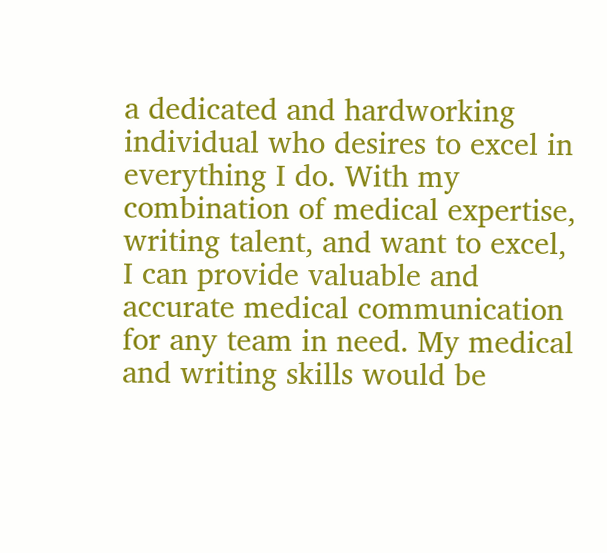a dedicated and hardworking individual who desires to excel in everything I do. With my combination of medical expertise, writing talent, and want to excel, I can provide valuable and accurate medical communication for any team in need. My medical and writing skills would be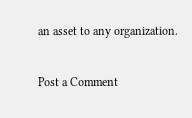an asset to any organization.

Post a Comment